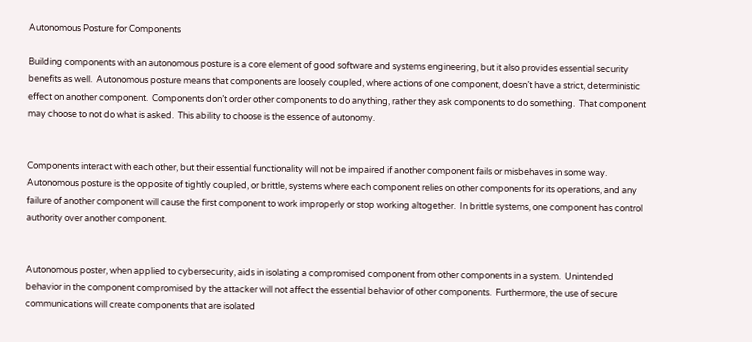Autonomous Posture for Components

Building components with an autonomous posture is a core element of good software and systems engineering, but it also provides essential security benefits as well.  Autonomous posture means that components are loosely coupled, where actions of one component, doesn’t have a strict, deterministic effect on another component.  Components don’t order other components to do anything, rather they ask components to do something.  That component may choose to not do what is asked.  This ability to choose is the essence of autonomy.


Components interact with each other, but their essential functionality will not be impaired if another component fails or misbehaves in some way.  Autonomous posture is the opposite of tightly coupled, or brittle, systems where each component relies on other components for its operations, and any failure of another component will cause the first component to work improperly or stop working altogether.  In brittle systems, one component has control authority over another component.


Autonomous poster, when applied to cybersecurity, aids in isolating a compromised component from other components in a system.  Unintended behavior in the component compromised by the attacker will not affect the essential behavior of other components.  Furthermore, the use of secure communications will create components that are isolated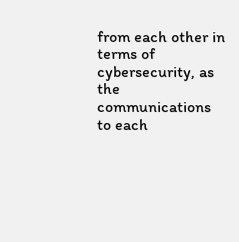from each other in terms of cybersecurity, as the communications to each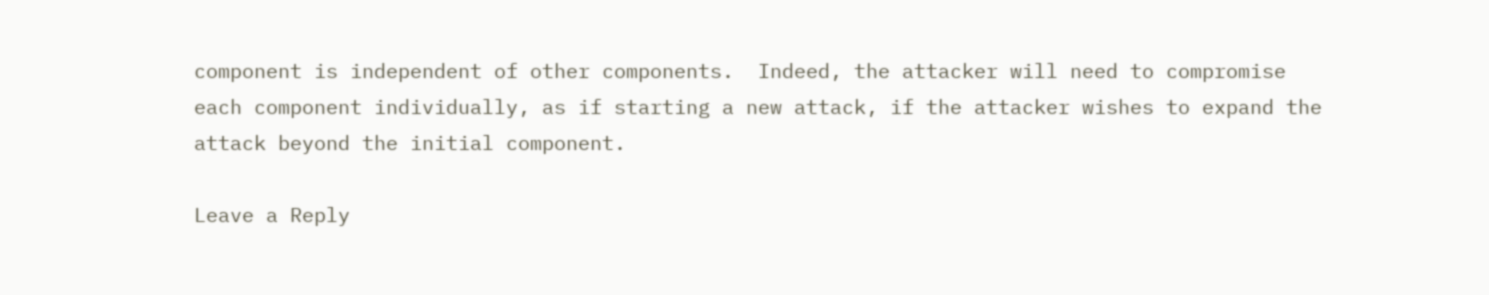component is independent of other components.  Indeed, the attacker will need to compromise each component individually, as if starting a new attack, if the attacker wishes to expand the attack beyond the initial component.

Leave a Reply